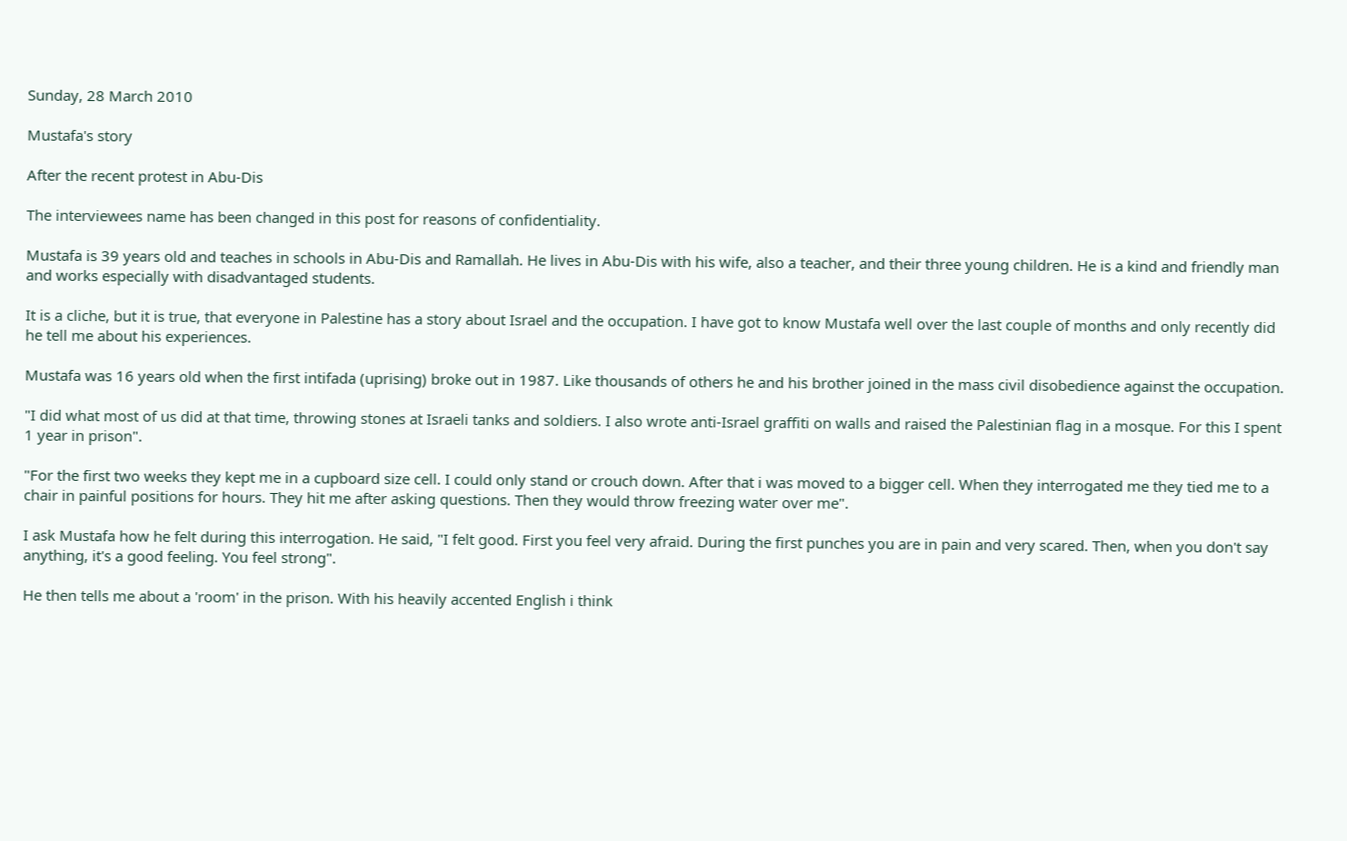Sunday, 28 March 2010

Mustafa's story

After the recent protest in Abu-Dis

The interviewees name has been changed in this post for reasons of confidentiality.

Mustafa is 39 years old and teaches in schools in Abu-Dis and Ramallah. He lives in Abu-Dis with his wife, also a teacher, and their three young children. He is a kind and friendly man and works especially with disadvantaged students.

It is a cliche, but it is true, that everyone in Palestine has a story about Israel and the occupation. I have got to know Mustafa well over the last couple of months and only recently did he tell me about his experiences.

Mustafa was 16 years old when the first intifada (uprising) broke out in 1987. Like thousands of others he and his brother joined in the mass civil disobedience against the occupation.

"I did what most of us did at that time, throwing stones at Israeli tanks and soldiers. I also wrote anti-Israel graffiti on walls and raised the Palestinian flag in a mosque. For this I spent 1 year in prison".

"For the first two weeks they kept me in a cupboard size cell. I could only stand or crouch down. After that i was moved to a bigger cell. When they interrogated me they tied me to a chair in painful positions for hours. They hit me after asking questions. Then they would throw freezing water over me".

I ask Mustafa how he felt during this interrogation. He said, "I felt good. First you feel very afraid. During the first punches you are in pain and very scared. Then, when you don't say anything, it's a good feeling. You feel strong".

He then tells me about a 'room' in the prison. With his heavily accented English i think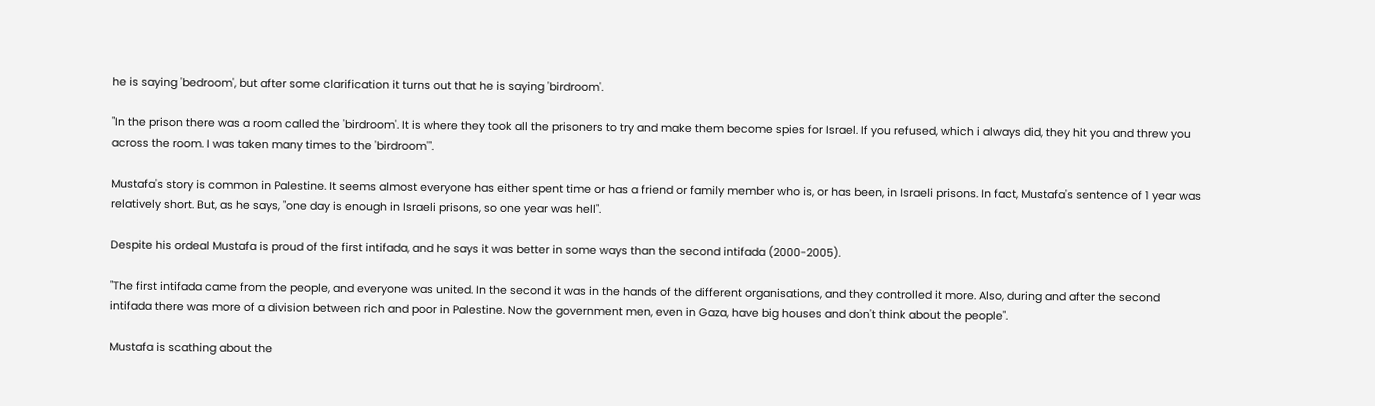he is saying 'bedroom', but after some clarification it turns out that he is saying 'birdroom'.

"In the prison there was a room called the 'birdroom'. It is where they took all the prisoners to try and make them become spies for Israel. If you refused, which i always did, they hit you and threw you across the room. I was taken many times to the 'birdroom'".

Mustafa's story is common in Palestine. It seems almost everyone has either spent time or has a friend or family member who is, or has been, in Israeli prisons. In fact, Mustafa's sentence of 1 year was relatively short. But, as he says, "one day is enough in Israeli prisons, so one year was hell".

Despite his ordeal Mustafa is proud of the first intifada, and he says it was better in some ways than the second intifada (2000-2005).

"The first intifada came from the people, and everyone was united. In the second it was in the hands of the different organisations, and they controlled it more. Also, during and after the second intifada there was more of a division between rich and poor in Palestine. Now the government men, even in Gaza, have big houses and don't think about the people".

Mustafa is scathing about the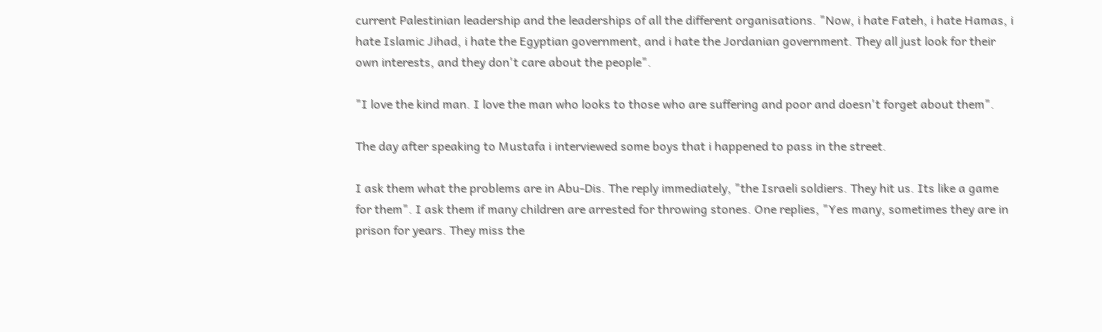current Palestinian leadership and the leaderships of all the different organisations. "Now, i hate Fateh, i hate Hamas, i hate Islamic Jihad, i hate the Egyptian government, and i hate the Jordanian government. They all just look for their own interests, and they don't care about the people".

"I love the kind man. I love the man who looks to those who are suffering and poor and doesn't forget about them".

The day after speaking to Mustafa i interviewed some boys that i happened to pass in the street.

I ask them what the problems are in Abu-Dis. The reply immediately, "the Israeli soldiers. They hit us. Its like a game for them". I ask them if many children are arrested for throwing stones. One replies, "Yes many, sometimes they are in prison for years. They miss the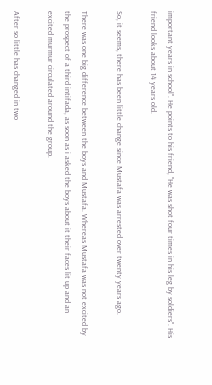important years in school". He points to his friend, "He was shot four times in his leg by soldiers". His friend looks about 14 years old.

So, it seems, there has been little change since Mustafa was arrested over twenty years ago.

There was one big difference between the boys and Mustafa. Whereas Mustafa was not excited by the prospect of a third intifada, as soon as i asked the boys about it their faces lit up and an excited murmur circulated around the group.

After so little has changed in two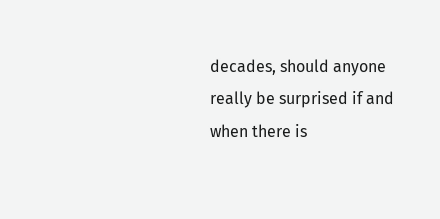decades, should anyone really be surprised if and when there is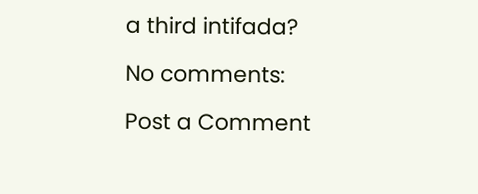a third intifada?

No comments:

Post a Comment